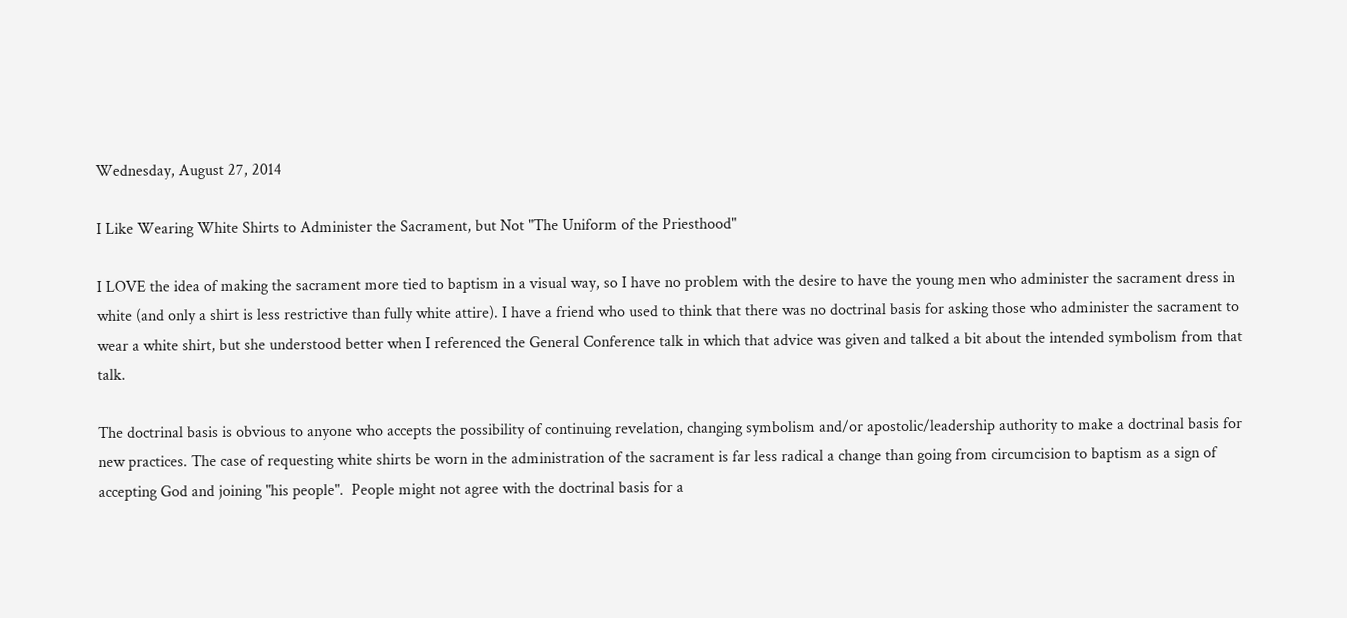Wednesday, August 27, 2014

I Like Wearing White Shirts to Administer the Sacrament, but Not "The Uniform of the Priesthood"

I LOVE the idea of making the sacrament more tied to baptism in a visual way, so I have no problem with the desire to have the young men who administer the sacrament dress in white (and only a shirt is less restrictive than fully white attire). I have a friend who used to think that there was no doctrinal basis for asking those who administer the sacrament to wear a white shirt, but she understood better when I referenced the General Conference talk in which that advice was given and talked a bit about the intended symbolism from that talk.

The doctrinal basis is obvious to anyone who accepts the possibility of continuing revelation, changing symbolism and/or apostolic/leadership authority to make a doctrinal basis for new practices. The case of requesting white shirts be worn in the administration of the sacrament is far less radical a change than going from circumcision to baptism as a sign of accepting God and joining "his people".  People might not agree with the doctrinal basis for a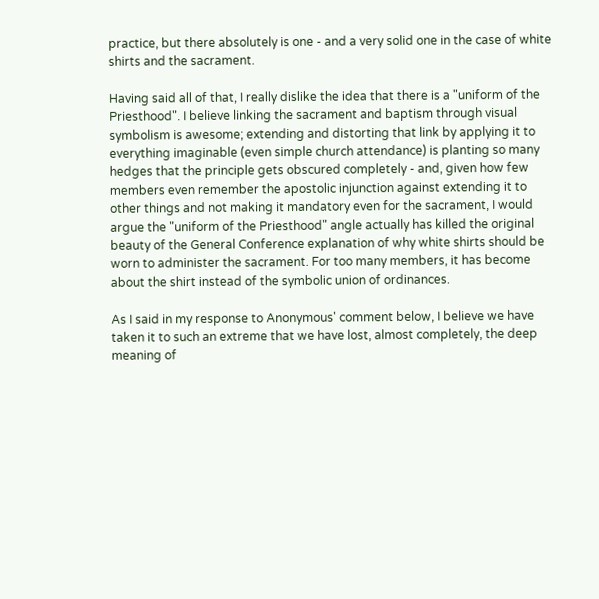practice, but there absolutely is one - and a very solid one in the case of white shirts and the sacrament.

Having said all of that, I really dislike the idea that there is a "uniform of the Priesthood". I believe linking the sacrament and baptism through visual symbolism is awesome; extending and distorting that link by applying it to everything imaginable (even simple church attendance) is planting so many hedges that the principle gets obscured completely - and, given how few members even remember the apostolic injunction against extending it to other things and not making it mandatory even for the sacrament, I would argue the "uniform of the Priesthood" angle actually has killed the original beauty of the General Conference explanation of why white shirts should be worn to administer the sacrament. For too many members, it has become about the shirt instead of the symbolic union of ordinances.

As I said in my response to Anonymous' comment below, I believe we have taken it to such an extreme that we have lost, almost completely, the deep meaning of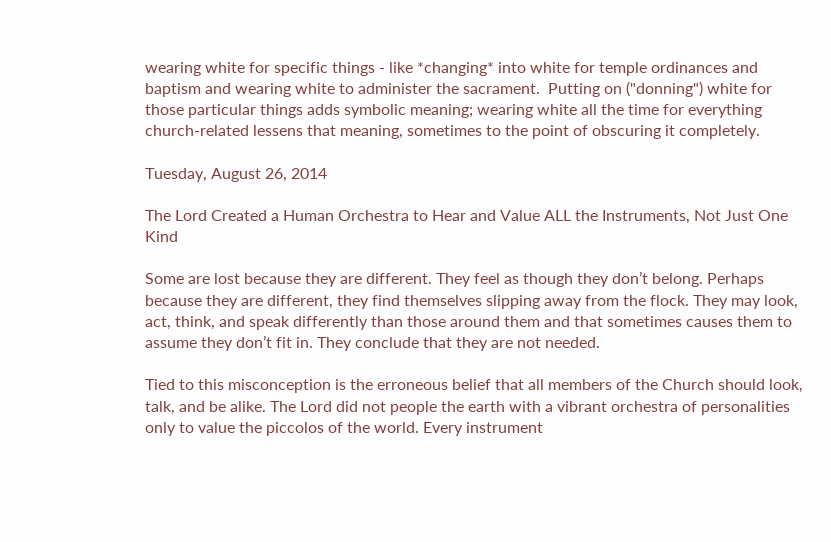wearing white for specific things - like *changing* into white for temple ordinances and baptism and wearing white to administer the sacrament.  Putting on ("donning") white for those particular things adds symbolic meaning; wearing white all the time for everything church-related lessens that meaning, sometimes to the point of obscuring it completely.

Tuesday, August 26, 2014

The Lord Created a Human Orchestra to Hear and Value ALL the Instruments, Not Just One Kind

Some are lost because they are different. They feel as though they don’t belong. Perhaps because they are different, they find themselves slipping away from the flock. They may look, act, think, and speak differently than those around them and that sometimes causes them to assume they don’t fit in. They conclude that they are not needed.

Tied to this misconception is the erroneous belief that all members of the Church should look, talk, and be alike. The Lord did not people the earth with a vibrant orchestra of personalities only to value the piccolos of the world. Every instrument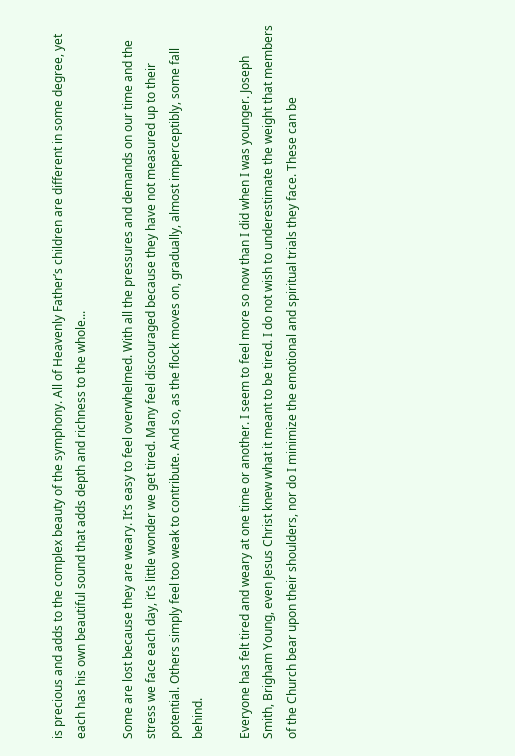is precious and adds to the complex beauty of the symphony. All of Heavenly Father’s children are different in some degree, yet each has his own beautiful sound that adds depth and richness to the whole...

Some are lost because they are weary. It’s easy to feel overwhelmed. With all the pressures and demands on our time and the stress we face each day, it’s little wonder we get tired. Many feel discouraged because they have not measured up to their potential. Others simply feel too weak to contribute. And so, as the flock moves on, gradually, almost imperceptibly, some fall behind.

Everyone has felt tired and weary at one time or another. I seem to feel more so now than I did when I was younger. Joseph Smith, Brigham Young, even Jesus Christ knew what it meant to be tired. I do not wish to underestimate the weight that members of the Church bear upon their shoulders, nor do I minimize the emotional and spiritual trials they face. These can be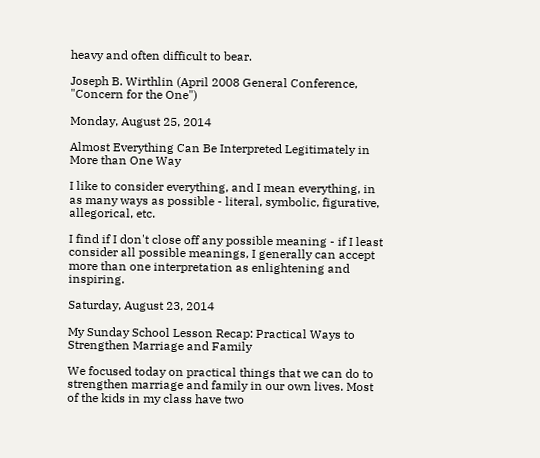heavy and often difficult to bear.

Joseph B. Wirthlin (April 2008 General Conference, "Concern for the One")

Monday, August 25, 2014

Almost Everything Can Be Interpreted Legitimately in More than One Way

I like to consider everything, and I mean everything, in as many ways as possible - literal, symbolic, figurative, allegorical, etc.

I find if I don't close off any possible meaning - if I least consider all possible meanings, I generally can accept more than one interpretation as enlightening and inspiring.

Saturday, August 23, 2014

My Sunday School Lesson Recap: Practical Ways to Strengthen Marriage and Family

We focused today on practical things that we can do to strengthen marriage and family in our own lives. Most of the kids in my class have two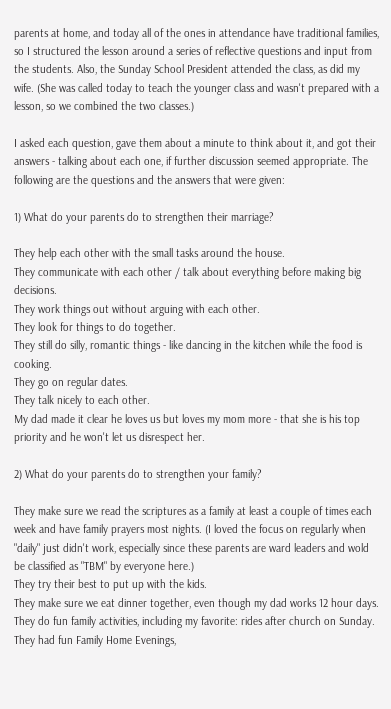parents at home, and today all of the ones in attendance have traditional families, so I structured the lesson around a series of reflective questions and input from the students. Also, the Sunday School President attended the class, as did my wife. (She was called today to teach the younger class and wasn't prepared with a lesson, so we combined the two classes.)

I asked each question, gave them about a minute to think about it, and got their answers - talking about each one, if further discussion seemed appropriate. The following are the questions and the answers that were given:

1) What do your parents do to strengthen their marriage?

They help each other with the small tasks around the house.
They communicate with each other / talk about everything before making big decisions.
They work things out without arguing with each other.
They look for things to do together.
They still do silly, romantic things - like dancing in the kitchen while the food is cooking.
They go on regular dates.
They talk nicely to each other.
My dad made it clear he loves us but loves my mom more - that she is his top priority and he won't let us disrespect her.

2) What do your parents do to strengthen your family?

They make sure we read the scriptures as a family at least a couple of times each week and have family prayers most nights. (I loved the focus on regularly when "daily" just didn't work, especially since these parents are ward leaders and wold be classified as "TBM" by everyone here.)
They try their best to put up with the kids.
They make sure we eat dinner together, even though my dad works 12 hour days.
They do fun family activities, including my favorite: rides after church on Sunday.
They had fun Family Home Evenings,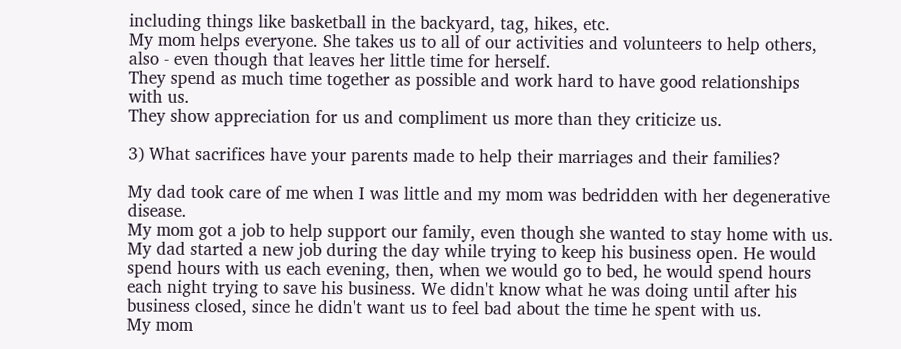including things like basketball in the backyard, tag, hikes, etc.
My mom helps everyone. She takes us to all of our activities and volunteers to help others, also - even though that leaves her little time for herself.
They spend as much time together as possible and work hard to have good relationships with us.
They show appreciation for us and compliment us more than they criticize us.

3) What sacrifices have your parents made to help their marriages and their families?

My dad took care of me when I was little and my mom was bedridden with her degenerative disease.
My mom got a job to help support our family, even though she wanted to stay home with us.
My dad started a new job during the day while trying to keep his business open. He would spend hours with us each evening, then, when we would go to bed, he would spend hours each night trying to save his business. We didn't know what he was doing until after his business closed, since he didn't want us to feel bad about the time he spent with us.
My mom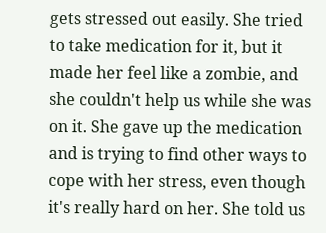gets stressed out easily. She tried to take medication for it, but it made her feel like a zombie, and she couldn't help us while she was on it. She gave up the medication and is trying to find other ways to cope with her stress, even though it's really hard on her. She told us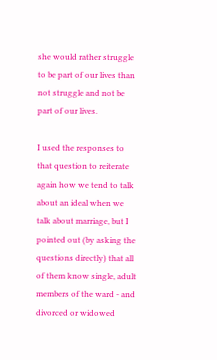she would rather struggle to be part of our lives than not struggle and not be part of our lives.

I used the responses to that question to reiterate again how we tend to talk about an ideal when we talk about marriage, but I pointed out (by asking the questions directly) that all of them know single, adult members of the ward - and divorced or widowed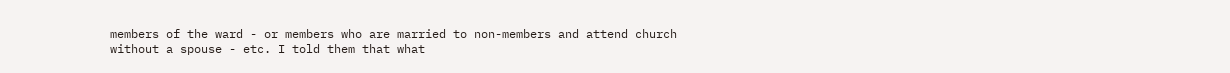members of the ward - or members who are married to non-members and attend church without a spouse - etc. I told them that what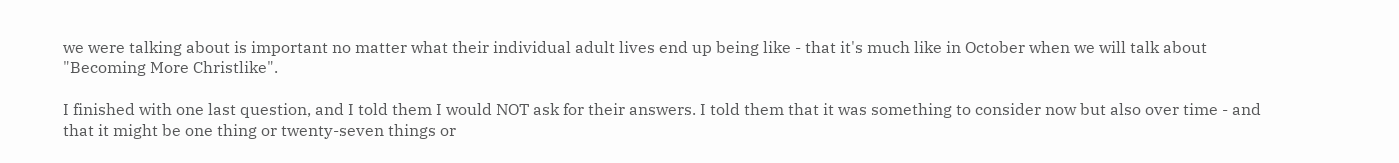we were talking about is important no matter what their individual adult lives end up being like - that it's much like in October when we will talk about "Becoming More Christlike".

I finished with one last question, and I told them I would NOT ask for their answers. I told them that it was something to consider now but also over time - and that it might be one thing or twenty-seven things or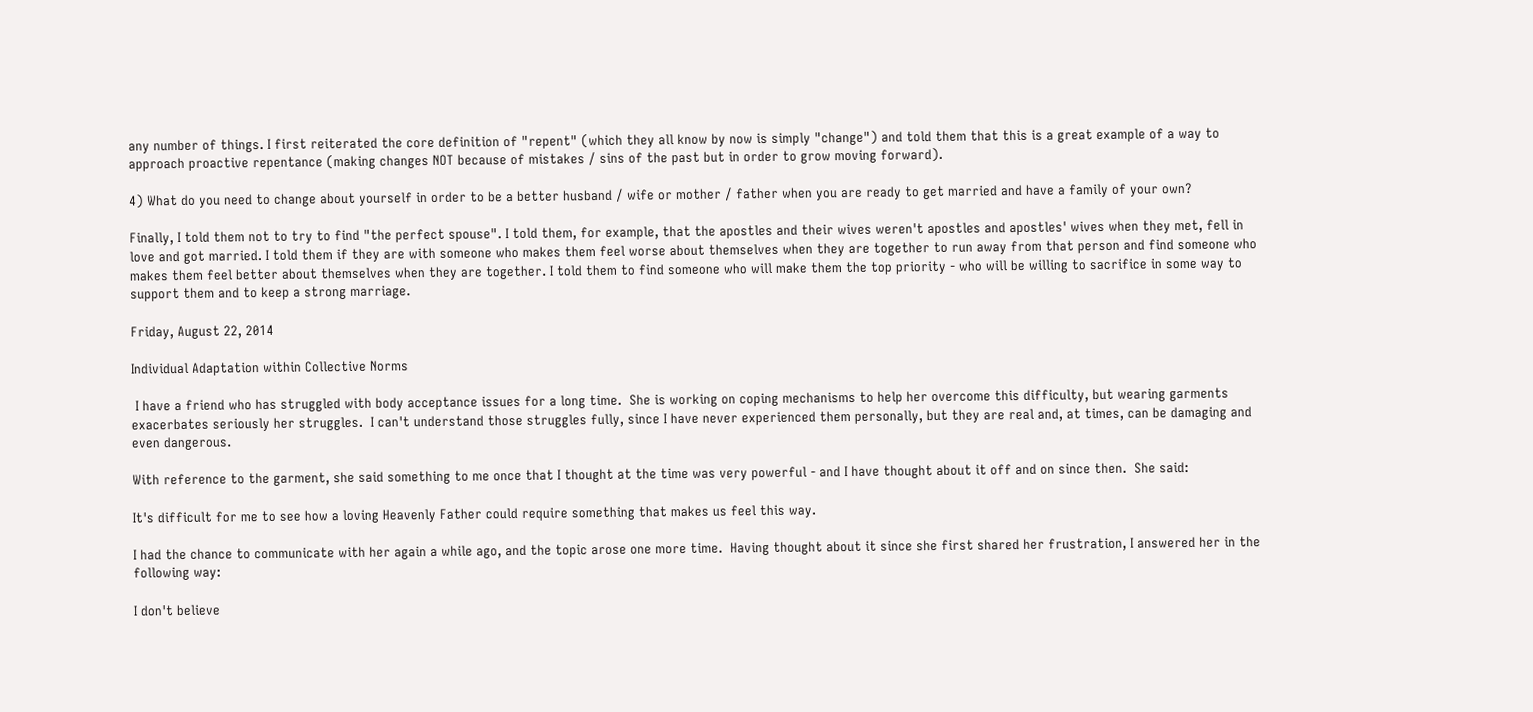any number of things. I first reiterated the core definition of "repent" (which they all know by now is simply "change") and told them that this is a great example of a way to approach proactive repentance (making changes NOT because of mistakes / sins of the past but in order to grow moving forward).

4) What do you need to change about yourself in order to be a better husband / wife or mother / father when you are ready to get married and have a family of your own?

Finally, I told them not to try to find "the perfect spouse". I told them, for example, that the apostles and their wives weren't apostles and apostles' wives when they met, fell in love and got married. I told them if they are with someone who makes them feel worse about themselves when they are together to run away from that person and find someone who makes them feel better about themselves when they are together. I told them to find someone who will make them the top priority - who will be willing to sacrifice in some way to support them and to keep a strong marriage.

Friday, August 22, 2014

Individual Adaptation within Collective Norms

 I have a friend who has struggled with body acceptance issues for a long time.  She is working on coping mechanisms to help her overcome this difficulty, but wearing garments exacerbates seriously her struggles.  I can't understand those struggles fully, since I have never experienced them personally, but they are real and, at times, can be damaging and even dangerous.

With reference to the garment, she said something to me once that I thought at the time was very powerful - and I have thought about it off and on since then.  She said:

It's difficult for me to see how a loving Heavenly Father could require something that makes us feel this way.

I had the chance to communicate with her again a while ago, and the topic arose one more time.  Having thought about it since she first shared her frustration, I answered her in the following way:

I don't believe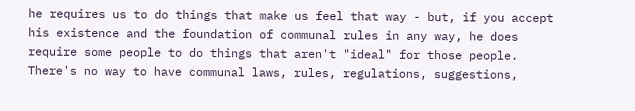he requires us to do things that make us feel that way - but, if you accept his existence and the foundation of communal rules in any way, he does require some people to do things that aren't "ideal" for those people. There's no way to have communal laws, rules, regulations, suggestions,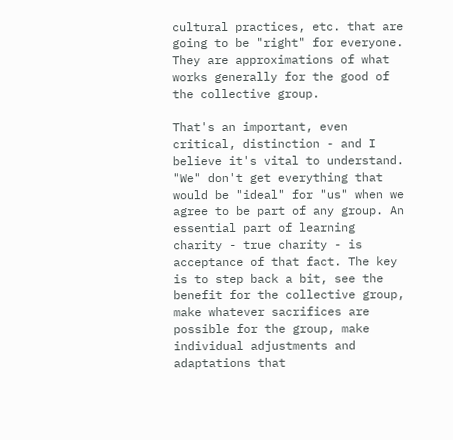cultural practices, etc. that are going to be "right" for everyone. They are approximations of what works generally for the good of the collective group.

That's an important, even critical, distinction - and I believe it's vital to understand. "We" don't get everything that would be "ideal" for "us" when we agree to be part of any group. An essential part of learning charity - true charity - is acceptance of that fact. The key is to step back a bit, see the benefit for the collective group, make whatever sacrifices are possible for the group, make individual adjustments and adaptations that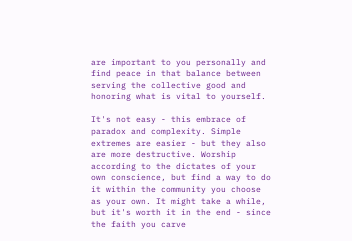are important to you personally and find peace in that balance between serving the collective good and honoring what is vital to yourself.

It's not easy - this embrace of paradox and complexity. Simple extremes are easier - but they also are more destructive. Worship according to the dictates of your own conscience, but find a way to do it within the community you choose as your own. It might take a while, but it's worth it in the end - since the faith you carve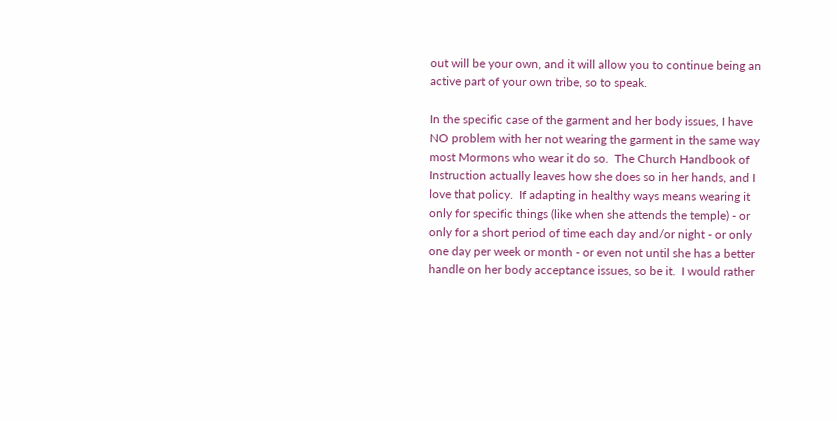out will be your own, and it will allow you to continue being an active part of your own tribe, so to speak.

In the specific case of the garment and her body issues, I have NO problem with her not wearing the garment in the same way most Mormons who wear it do so.  The Church Handbook of Instruction actually leaves how she does so in her hands, and I love that policy.  If adapting in healthy ways means wearing it only for specific things (like when she attends the temple) - or only for a short period of time each day and/or night - or only one day per week or month - or even not until she has a better handle on her body acceptance issues, so be it.  I would rather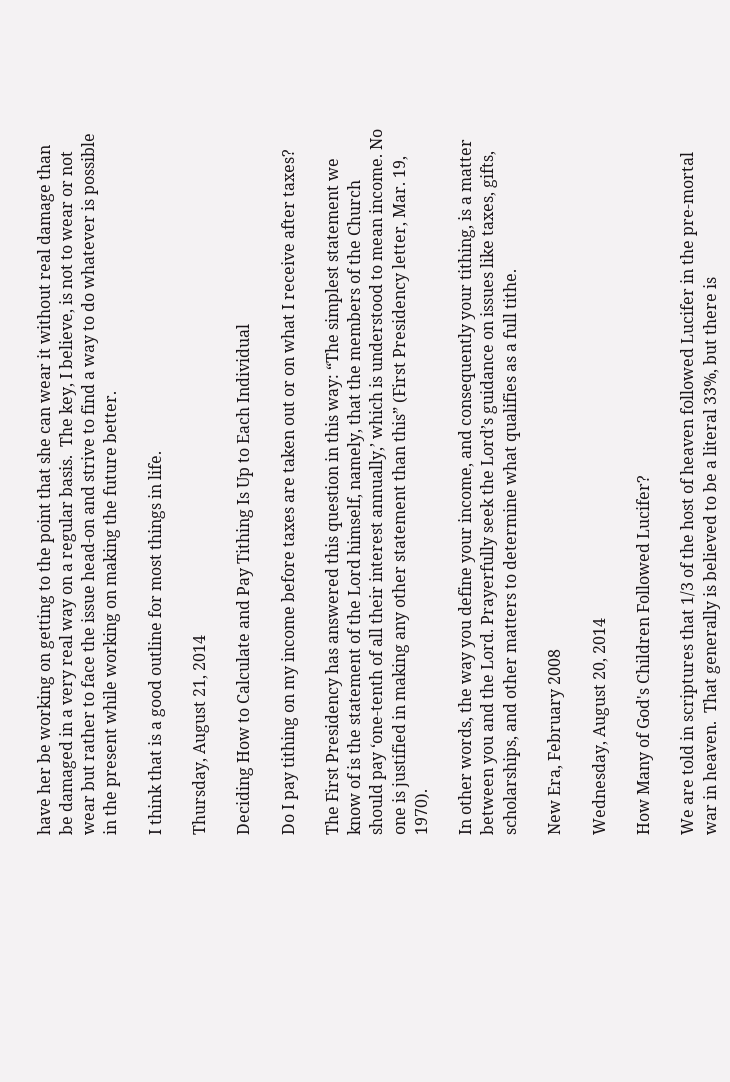have her be working on getting to the point that she can wear it without real damage than be damaged in a very real way on a regular basis.  The key, I believe, is not to wear or not wear but rather to face the issue head-on and strive to find a way to do whatever is possible in the present while working on making the future better.

I think that is a good outline for most things in life.

Thursday, August 21, 2014

Deciding How to Calculate and Pay Tithing Is Up to Each Individual

Do I pay tithing on my income before taxes are taken out or on what I receive after taxes?

The First Presidency has answered this question in this way: “The simplest statement we know of is the statement of the Lord himself, namely, that the members of the Church should pay ‘one-tenth of all their interest annually,’ which is understood to mean income. No one is justified in making any other statement than this” (First Presidency letter, Mar. 19, 1970).

In other words, the way you define your income, and consequently your tithing, is a matter between you and the Lord. Prayerfully seek the Lord’s guidance on issues like taxes, gifts, scholarships, and other matters to determine what qualifies as a full tithe.

New Era, February 2008

Wednesday, August 20, 2014

How Many of God's Children Followed Lucifer?

We are told in scriptures that 1/3 of the host of heaven followed Lucifer in the pre-mortal war in heaven.  That generally is believed to be a literal 33%, but there is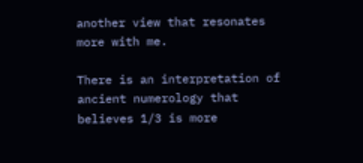another view that resonates more with me.

There is an interpretation of ancient numerology that believes 1/3 is more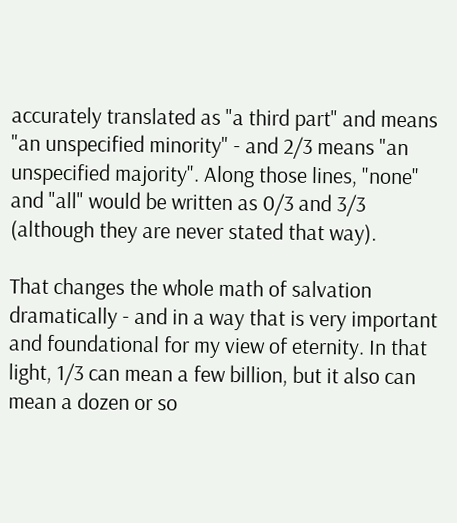accurately translated as "a third part" and means "an unspecified minority" - and 2/3 means "an unspecified majority". Along those lines, "none" and "all" would be written as 0/3 and 3/3 (although they are never stated that way).

That changes the whole math of salvation dramatically - and in a way that is very important and foundational for my view of eternity. In that light, 1/3 can mean a few billion, but it also can mean a dozen or so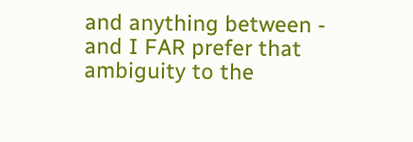and anything between - and I FAR prefer that ambiguity to the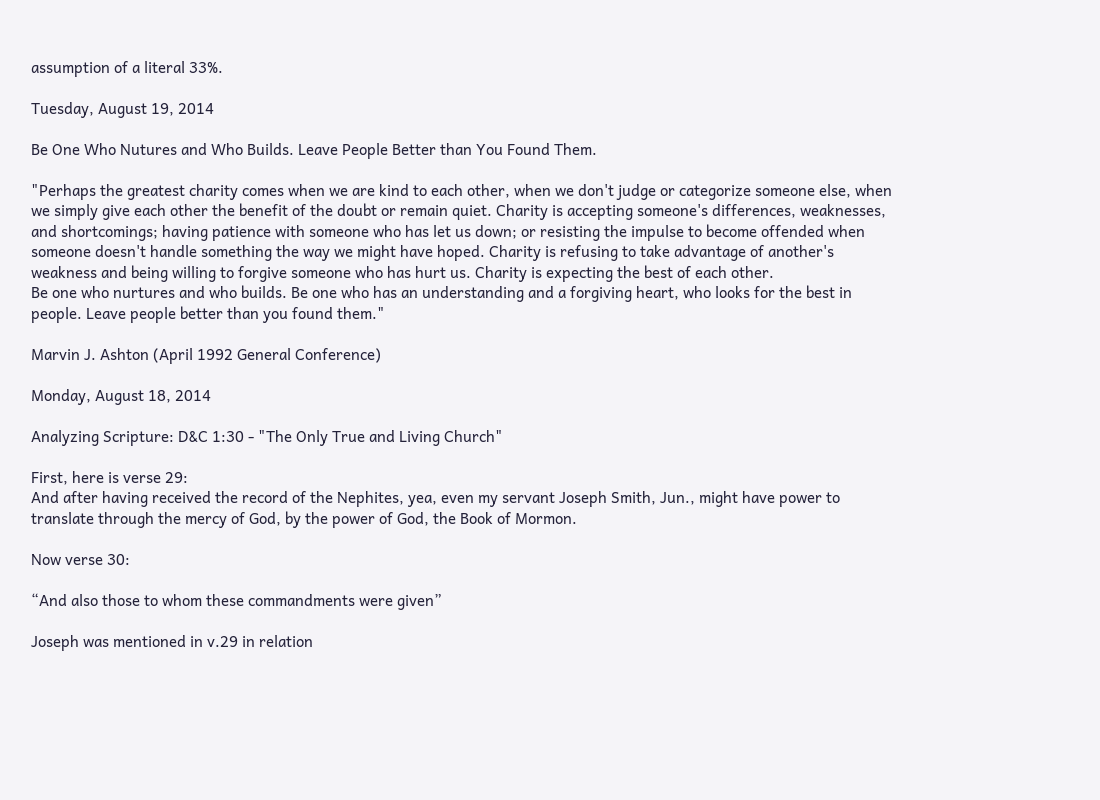assumption of a literal 33%.

Tuesday, August 19, 2014

Be One Who Nutures and Who Builds. Leave People Better than You Found Them.

"Perhaps the greatest charity comes when we are kind to each other, when we don't judge or categorize someone else, when we simply give each other the benefit of the doubt or remain quiet. Charity is accepting someone's differences, weaknesses, and shortcomings; having patience with someone who has let us down; or resisting the impulse to become offended when someone doesn't handle something the way we might have hoped. Charity is refusing to take advantage of another's weakness and being willing to forgive someone who has hurt us. Charity is expecting the best of each other.
Be one who nurtures and who builds. Be one who has an understanding and a forgiving heart, who looks for the best in people. Leave people better than you found them."

Marvin J. Ashton (April 1992 General Conference)

Monday, August 18, 2014

Analyzing Scripture: D&C 1:30 - "The Only True and Living Church"

First, here is verse 29:
And after having received the record of the Nephites, yea, even my servant Joseph Smith, Jun., might have power to translate through the mercy of God, by the power of God, the Book of Mormon.

Now verse 30:

“And also those to whom these commandments were given”

Joseph was mentioned in v.29 in relation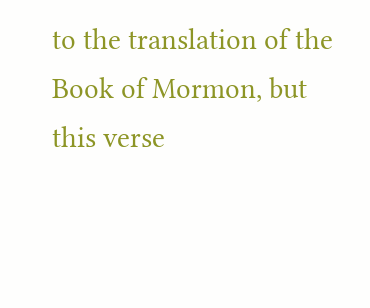to the translation of the Book of Mormon, but this verse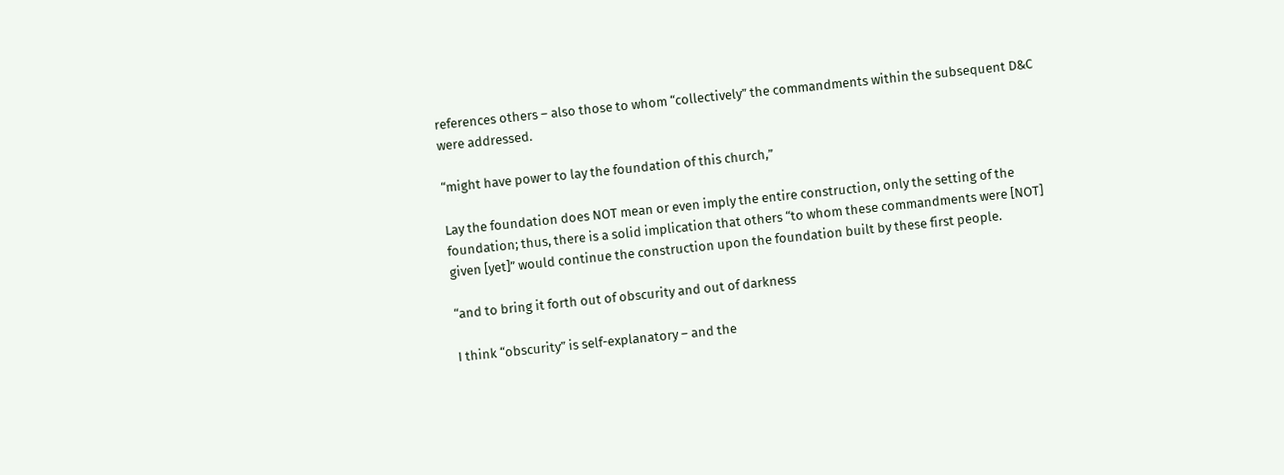references others – also those to whom “collectively” the commandments within the subsequent D&C were addressed.

“might have power to lay the foundation of this church,”

Lay the foundation does NOT mean or even imply the entire construction, only the setting of the foundation; thus, there is a solid implication that others “to whom these commandments were [NOT] given [yet]” would continue the construction upon the foundation built by these first people.

“and to bring it forth out of obscurity and out of darkness

I think “obscurity” is self-explanatory – and the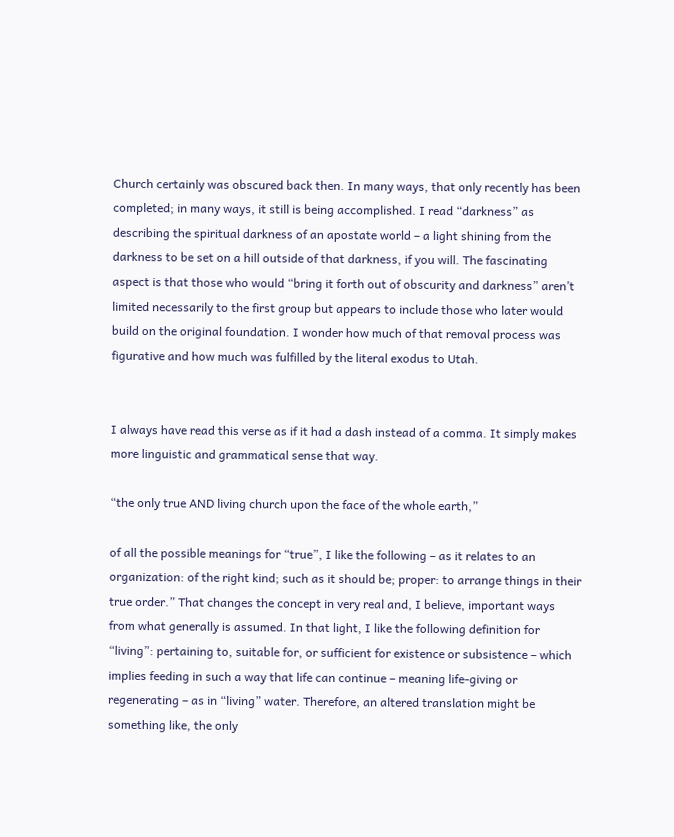Church certainly was obscured back then. In many ways, that only recently has been completed; in many ways, it still is being accomplished. I read “darkness” as describing the spiritual darkness of an apostate world – a light shining from the darkness to be set on a hill outside of that darkness, if you will. The fascinating aspect is that those who would “bring it forth out of obscurity and darkness” aren’t limited necessarily to the first group but appears to include those who later would build on the original foundation. I wonder how much of that removal process was figurative and how much was fulfilled by the literal exodus to Utah.


I always have read this verse as if it had a dash instead of a comma. It simply makes more linguistic and grammatical sense that way.

“the only true AND living church upon the face of the whole earth,”

of all the possible meanings for “true”, I like the following – as it relates to an organization: of the right kind; such as it should be; proper: to arrange things in their true order.” That changes the concept in very real and, I believe, important ways from what generally is assumed. In that light, I like the following definition for “living”: pertaining to, suitable for, or sufficient for existence or subsistence – which implies feeding in such a way that life can continue – meaning life-giving or regenerating – as in “living” water. Therefore, an altered translation might be something like, the only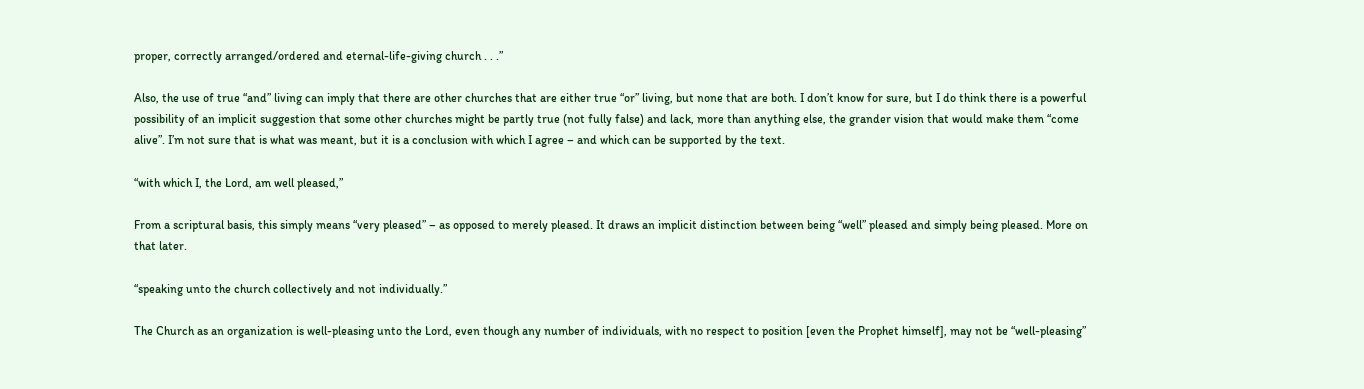proper, correctly arranged/ordered and eternal-life-giving church . . .”

Also, the use of true “and” living can imply that there are other churches that are either true “or” living, but none that are both. I don’t know for sure, but I do think there is a powerful possibility of an implicit suggestion that some other churches might be partly true (not fully false) and lack, more than anything else, the grander vision that would make them “come alive”. I’m not sure that is what was meant, but it is a conclusion with which I agree – and which can be supported by the text.

“with which I, the Lord, am well pleased,”

From a scriptural basis, this simply means “very pleased” – as opposed to merely pleased. It draws an implicit distinction between being “well” pleased and simply being pleased. More on that later.

“speaking unto the church collectively and not individually.”

The Church as an organization is well-pleasing unto the Lord, even though any number of individuals, with no respect to position [even the Prophet himself], may not be “well-pleasing”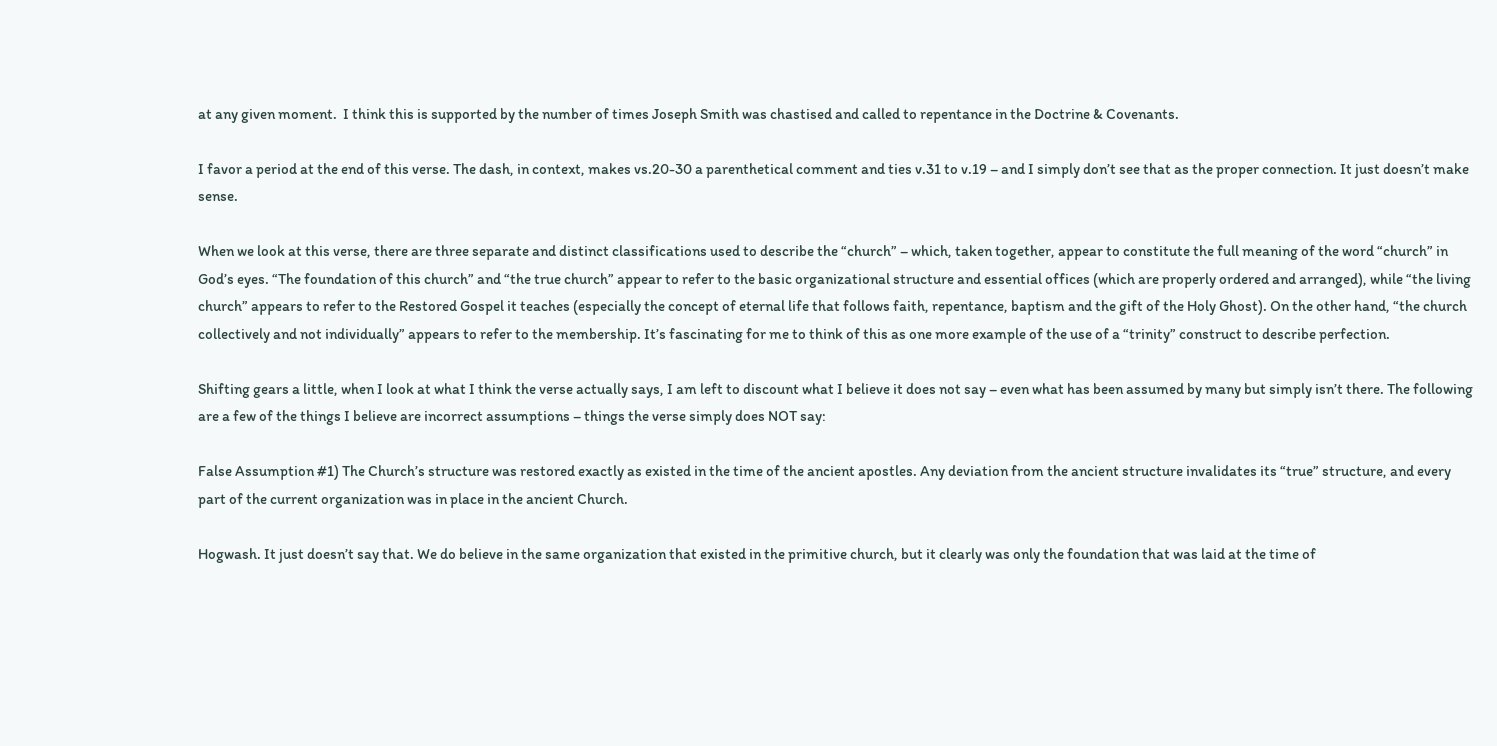at any given moment.  I think this is supported by the number of times Joseph Smith was chastised and called to repentance in the Doctrine & Covenants.

I favor a period at the end of this verse. The dash, in context, makes vs.20-30 a parenthetical comment and ties v.31 to v.19 – and I simply don’t see that as the proper connection. It just doesn’t make sense.

When we look at this verse, there are three separate and distinct classifications used to describe the “church” – which, taken together, appear to constitute the full meaning of the word “church” in God’s eyes. “The foundation of this church” and “the true church” appear to refer to the basic organizational structure and essential offices (which are properly ordered and arranged), while “the living church” appears to refer to the Restored Gospel it teaches (especially the concept of eternal life that follows faith, repentance, baptism and the gift of the Holy Ghost). On the other hand, “the church collectively and not individually” appears to refer to the membership. It’s fascinating for me to think of this as one more example of the use of a “trinity” construct to describe perfection.

Shifting gears a little, when I look at what I think the verse actually says, I am left to discount what I believe it does not say – even what has been assumed by many but simply isn’t there. The following are a few of the things I believe are incorrect assumptions – things the verse simply does NOT say:

False Assumption #1) The Church’s structure was restored exactly as existed in the time of the ancient apostles. Any deviation from the ancient structure invalidates its “true” structure, and every part of the current organization was in place in the ancient Church.

Hogwash. It just doesn’t say that. We do believe in the same organization that existed in the primitive church, but it clearly was only the foundation that was laid at the time of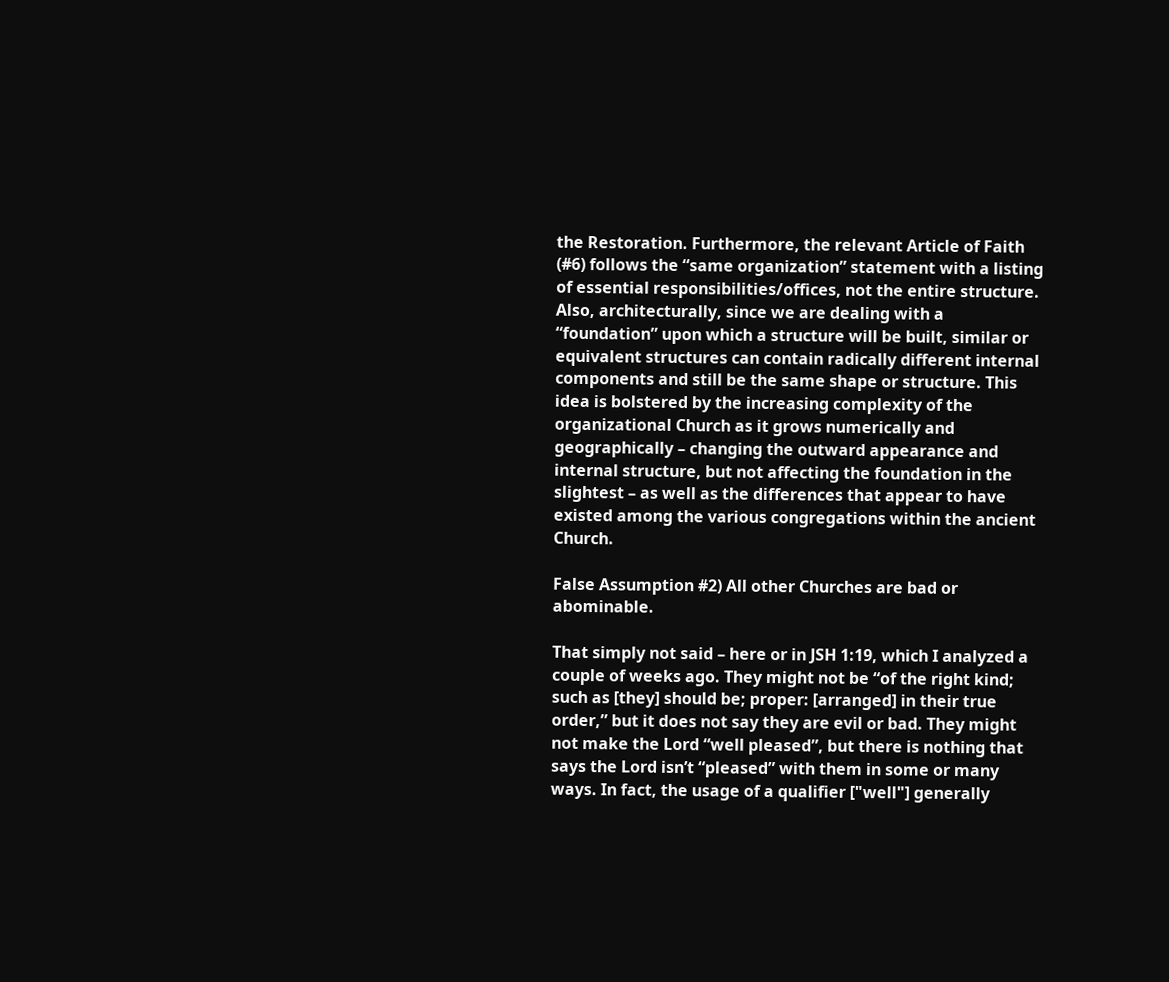the Restoration. Furthermore, the relevant Article of Faith (#6) follows the “same organization” statement with a listing of essential responsibilities/offices, not the entire structure. Also, architecturally, since we are dealing with a “foundation” upon which a structure will be built, similar or equivalent structures can contain radically different internal components and still be the same shape or structure. This idea is bolstered by the increasing complexity of the organizational Church as it grows numerically and geographically – changing the outward appearance and internal structure, but not affecting the foundation in the slightest – as well as the differences that appear to have existed among the various congregations within the ancient Church.

False Assumption #2) All other Churches are bad or abominable.

That simply not said – here or in JSH 1:19, which I analyzed a couple of weeks ago. They might not be “of the right kind; such as [they] should be; proper: [arranged] in their true order,” but it does not say they are evil or bad. They might not make the Lord “well pleased”, but there is nothing that says the Lord isn’t “pleased” with them in some or many ways. In fact, the usage of a qualifier ["well"] generally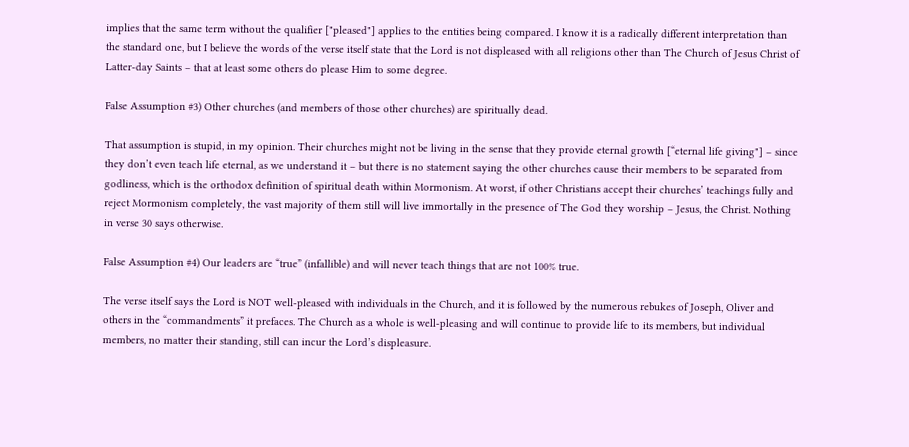implies that the same term without the qualifier ["pleased"] applies to the entities being compared. I know it is a radically different interpretation than the standard one, but I believe the words of the verse itself state that the Lord is not displeased with all religions other than The Church of Jesus Christ of Latter-day Saints – that at least some others do please Him to some degree.

False Assumption #3) Other churches (and members of those other churches) are spiritually dead.

That assumption is stupid, in my opinion. Their churches might not be living in the sense that they provide eternal growth [“eternal life giving"] – since they don’t even teach life eternal, as we understand it – but there is no statement saying the other churches cause their members to be separated from godliness, which is the orthodox definition of spiritual death within Mormonism. At worst, if other Christians accept their churches’ teachings fully and reject Mormonism completely, the vast majority of them still will live immortally in the presence of The God they worship – Jesus, the Christ. Nothing in verse 30 says otherwise.

False Assumption #4) Our leaders are “true” (infallible) and will never teach things that are not 100% true.

The verse itself says the Lord is NOT well-pleased with individuals in the Church, and it is followed by the numerous rebukes of Joseph, Oliver and others in the “commandments” it prefaces. The Church as a whole is well-pleasing and will continue to provide life to its members, but individual members, no matter their standing, still can incur the Lord’s displeasure.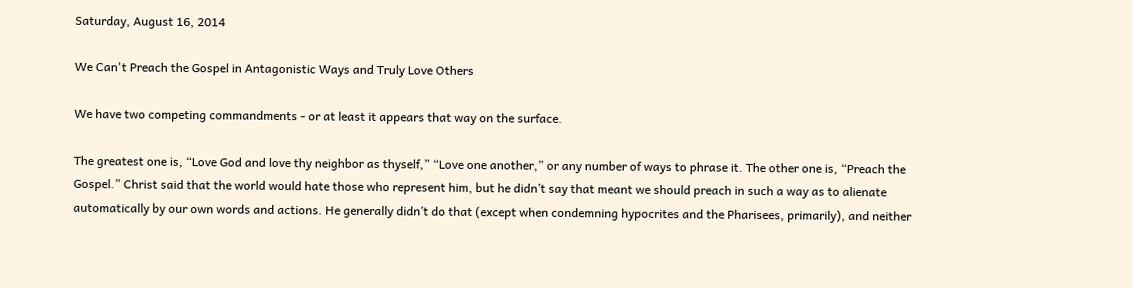Saturday, August 16, 2014

We Can't Preach the Gospel in Antagonistic Ways and Truly Love Others

We have two competing commandments - or at least it appears that way on the surface.

The greatest one is, “Love God and love thy neighbor as thyself,” “Love one another,” or any number of ways to phrase it. The other one is, “Preach the Gospel.” Christ said that the world would hate those who represent him, but he didn’t say that meant we should preach in such a way as to alienate automatically by our own words and actions. He generally didn’t do that (except when condemning hypocrites and the Pharisees, primarily), and neither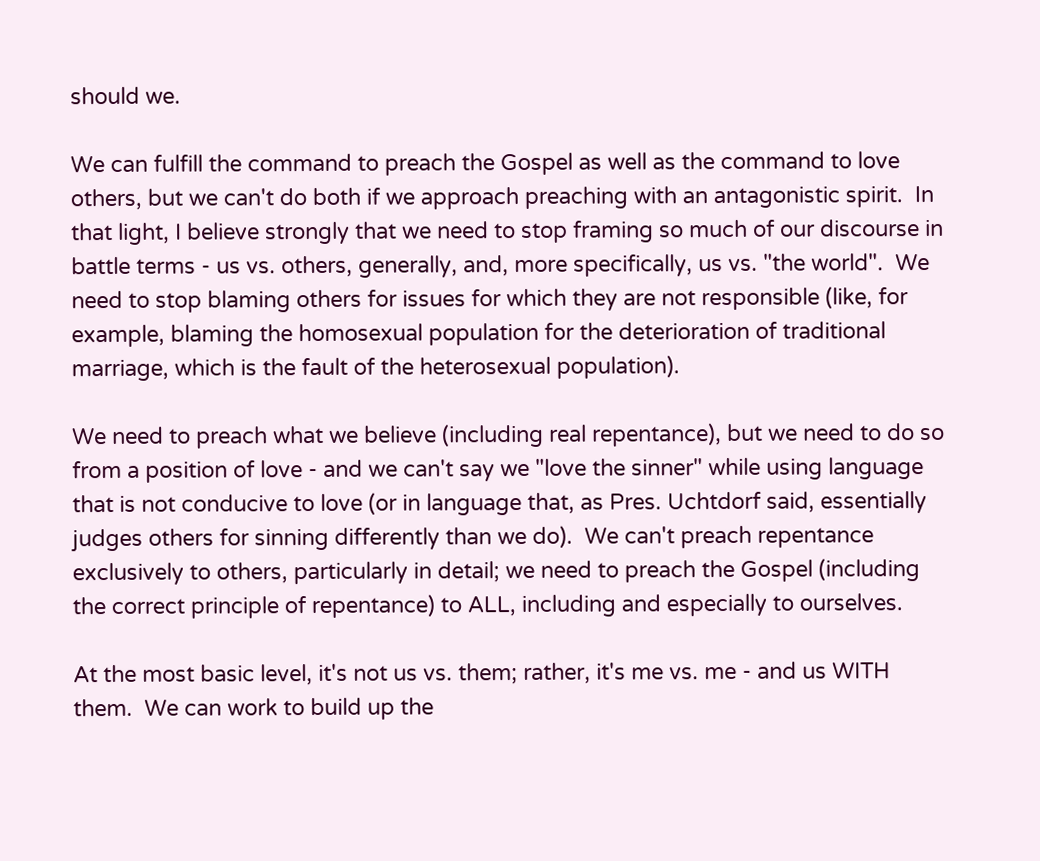should we.

We can fulfill the command to preach the Gospel as well as the command to love others, but we can't do both if we approach preaching with an antagonistic spirit.  In that light, I believe strongly that we need to stop framing so much of our discourse in battle terms - us vs. others, generally, and, more specifically, us vs. "the world".  We need to stop blaming others for issues for which they are not responsible (like, for example, blaming the homosexual population for the deterioration of traditional marriage, which is the fault of the heterosexual population).

We need to preach what we believe (including real repentance), but we need to do so from a position of love - and we can't say we "love the sinner" while using language that is not conducive to love (or in language that, as Pres. Uchtdorf said, essentially judges others for sinning differently than we do).  We can't preach repentance exclusively to others, particularly in detail; we need to preach the Gospel (including the correct principle of repentance) to ALL, including and especially to ourselves.

At the most basic level, it's not us vs. them; rather, it's me vs. me - and us WITH them.  We can work to build up the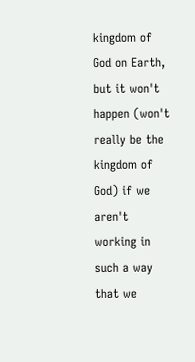kingdom of God on Earth, but it won't happen (won't really be the kingdom of God) if we aren't working in such a way that we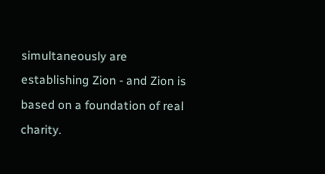simultaneously are establishing Zion - and Zion is based on a foundation of real charity.